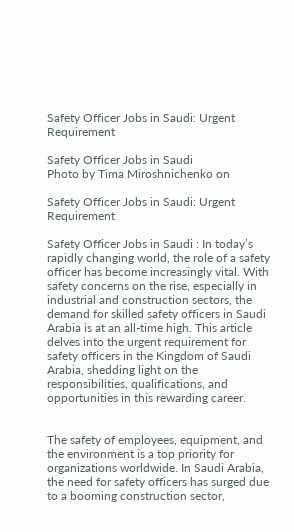Safety Officer Jobs in Saudi: Urgent Requirement

Safety Officer Jobs in Saudi
Photo by Tima Miroshnichenko on

Safety Officer Jobs in Saudi: Urgent Requirement

Safety Officer Jobs in Saudi : In today’s rapidly changing world, the role of a safety officer has become increasingly vital. With safety concerns on the rise, especially in industrial and construction sectors, the demand for skilled safety officers in Saudi Arabia is at an all-time high. This article delves into the urgent requirement for safety officers in the Kingdom of Saudi Arabia, shedding light on the responsibilities, qualifications, and opportunities in this rewarding career.


The safety of employees, equipment, and the environment is a top priority for organizations worldwide. In Saudi Arabia, the need for safety officers has surged due to a booming construction sector,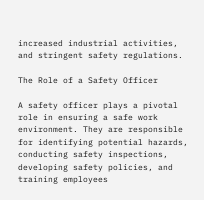increased industrial activities, and stringent safety regulations.

The Role of a Safety Officer

A safety officer plays a pivotal role in ensuring a safe work environment. They are responsible for identifying potential hazards, conducting safety inspections, developing safety policies, and training employees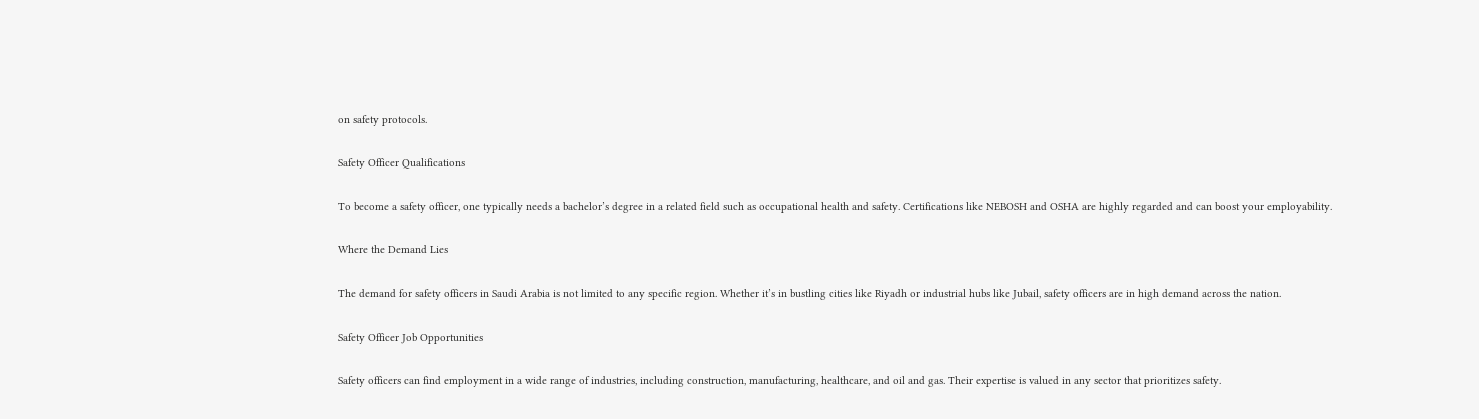on safety protocols.

Safety Officer Qualifications

To become a safety officer, one typically needs a bachelor’s degree in a related field such as occupational health and safety. Certifications like NEBOSH and OSHA are highly regarded and can boost your employability.

Where the Demand Lies

The demand for safety officers in Saudi Arabia is not limited to any specific region. Whether it’s in bustling cities like Riyadh or industrial hubs like Jubail, safety officers are in high demand across the nation.

Safety Officer Job Opportunities

Safety officers can find employment in a wide range of industries, including construction, manufacturing, healthcare, and oil and gas. Their expertise is valued in any sector that prioritizes safety.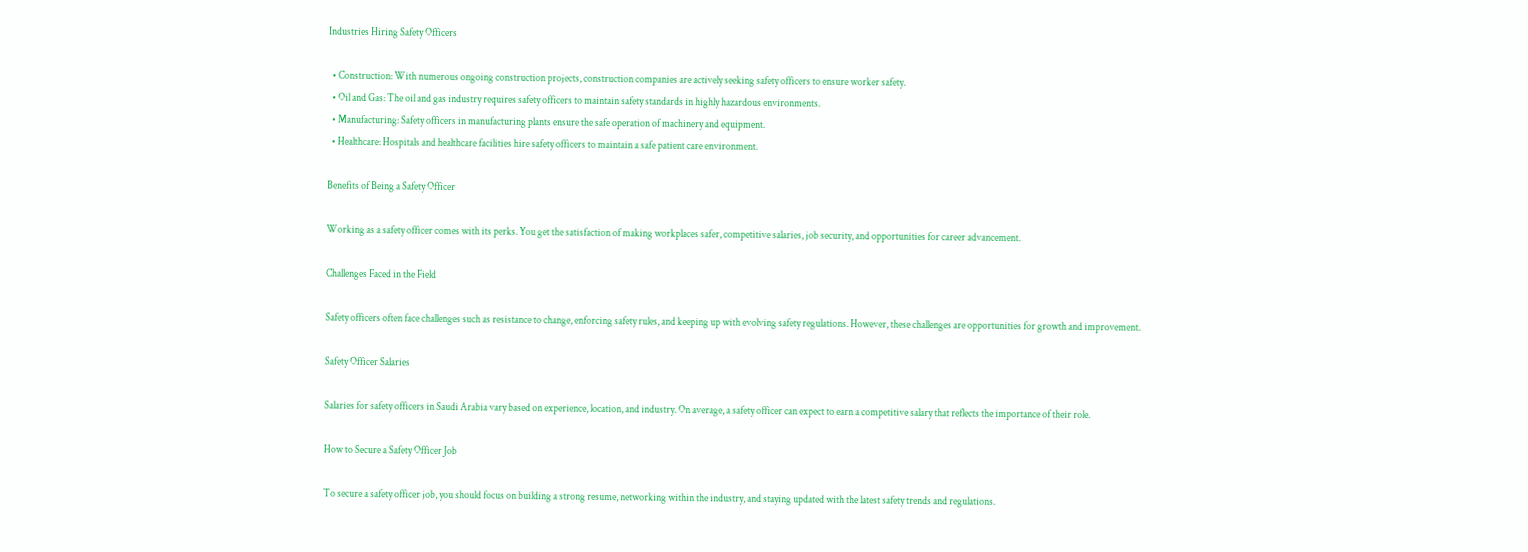Industries Hiring Safety Officers

  • Construction: With numerous ongoing construction projects, construction companies are actively seeking safety officers to ensure worker safety.
  • Oil and Gas: The oil and gas industry requires safety officers to maintain safety standards in highly hazardous environments.
  • Manufacturing: Safety officers in manufacturing plants ensure the safe operation of machinery and equipment.
  • Healthcare: Hospitals and healthcare facilities hire safety officers to maintain a safe patient care environment.

Benefits of Being a Safety Officer

Working as a safety officer comes with its perks. You get the satisfaction of making workplaces safer, competitive salaries, job security, and opportunities for career advancement.

Challenges Faced in the Field

Safety officers often face challenges such as resistance to change, enforcing safety rules, and keeping up with evolving safety regulations. However, these challenges are opportunities for growth and improvement.

Safety Officer Salaries

Salaries for safety officers in Saudi Arabia vary based on experience, location, and industry. On average, a safety officer can expect to earn a competitive salary that reflects the importance of their role.

How to Secure a Safety Officer Job

To secure a safety officer job, you should focus on building a strong resume, networking within the industry, and staying updated with the latest safety trends and regulations.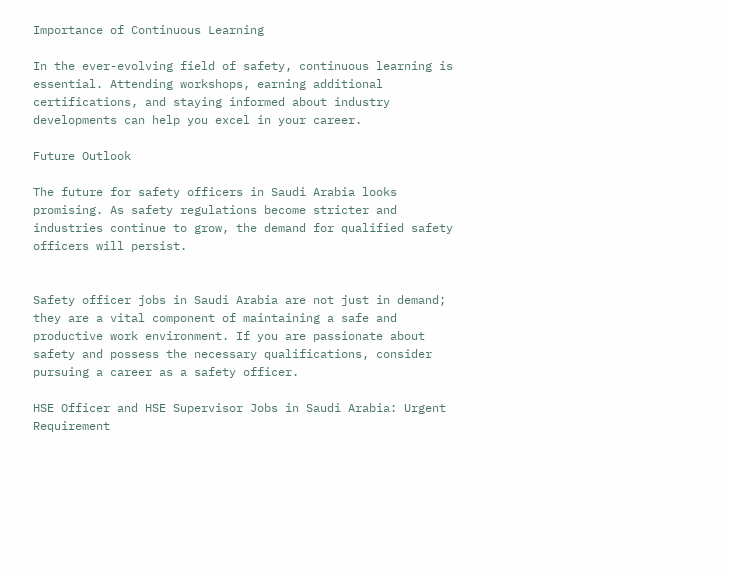Importance of Continuous Learning

In the ever-evolving field of safety, continuous learning is essential. Attending workshops, earning additional certifications, and staying informed about industry developments can help you excel in your career.

Future Outlook

The future for safety officers in Saudi Arabia looks promising. As safety regulations become stricter and industries continue to grow, the demand for qualified safety officers will persist.


Safety officer jobs in Saudi Arabia are not just in demand; they are a vital component of maintaining a safe and productive work environment. If you are passionate about safety and possess the necessary qualifications, consider pursuing a career as a safety officer.

HSE Officer and HSE Supervisor Jobs in Saudi Arabia: Urgent Requirement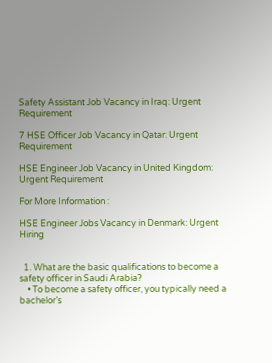Safety Assistant Job Vacancy in Iraq: Urgent Requirement

7 HSE Officer Job Vacancy in Qatar: Urgent Requirement

HSE Engineer Job Vacancy in United Kingdom: Urgent Requirement

For More Information :

HSE Engineer Jobs Vacancy in Denmark: Urgent Hiring


  1. What are the basic qualifications to become a safety officer in Saudi Arabia?
    • To become a safety officer, you typically need a bachelor’s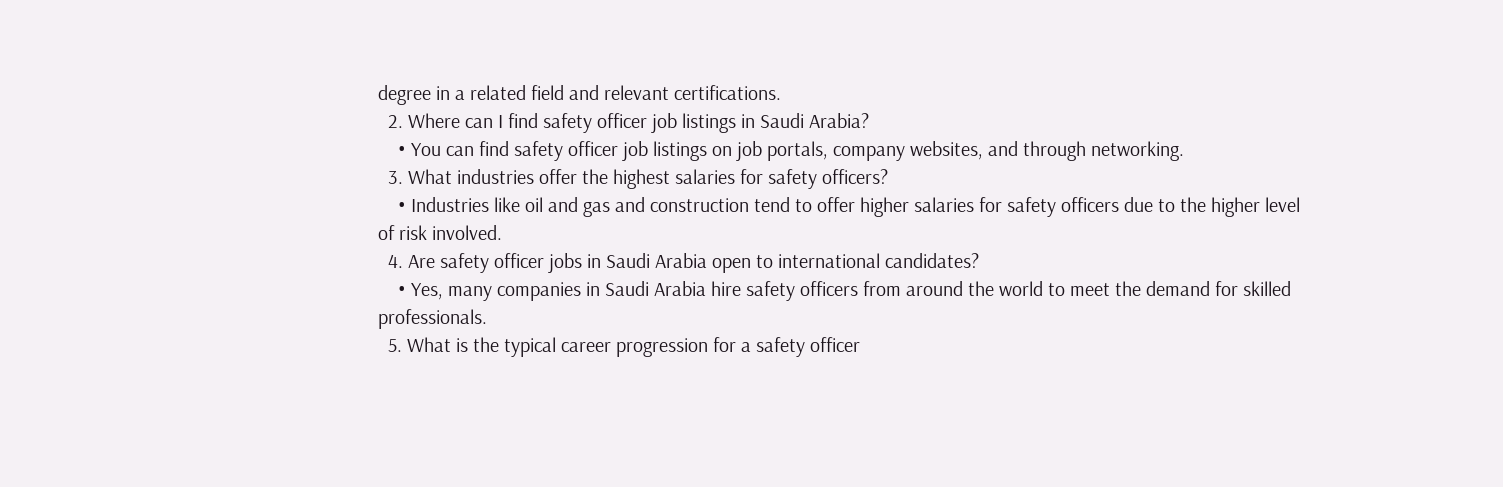degree in a related field and relevant certifications.
  2. Where can I find safety officer job listings in Saudi Arabia?
    • You can find safety officer job listings on job portals, company websites, and through networking.
  3. What industries offer the highest salaries for safety officers?
    • Industries like oil and gas and construction tend to offer higher salaries for safety officers due to the higher level of risk involved.
  4. Are safety officer jobs in Saudi Arabia open to international candidates?
    • Yes, many companies in Saudi Arabia hire safety officers from around the world to meet the demand for skilled professionals.
  5. What is the typical career progression for a safety officer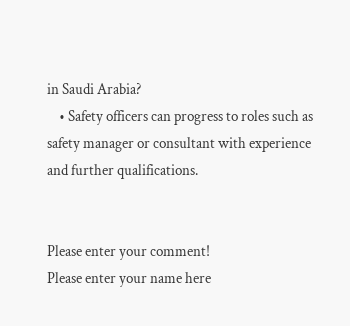in Saudi Arabia?
    • Safety officers can progress to roles such as safety manager or consultant with experience and further qualifications.


Please enter your comment!
Please enter your name here